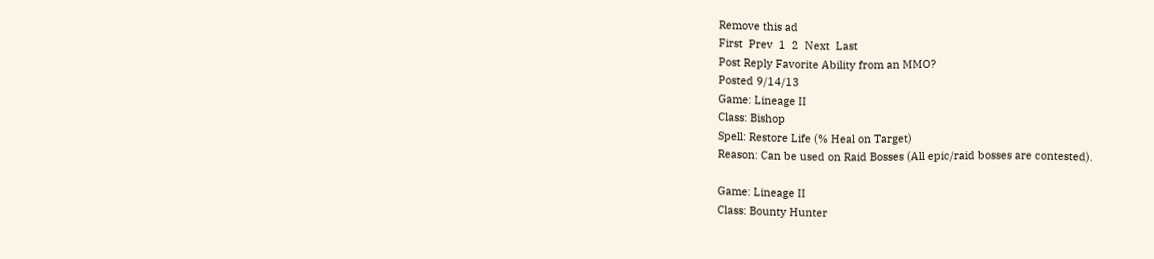Remove this ad
First  Prev  1  2  Next  Last
Post Reply Favorite Ability from an MMO?
Posted 9/14/13
Game: Lineage II
Class: Bishop
Spell: Restore Life (% Heal on Target)
Reason: Can be used on Raid Bosses (All epic/raid bosses are contested).

Game: Lineage II
Class: Bounty Hunter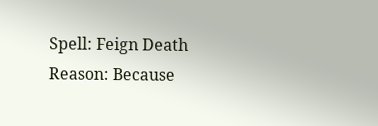Spell: Feign Death
Reason: Because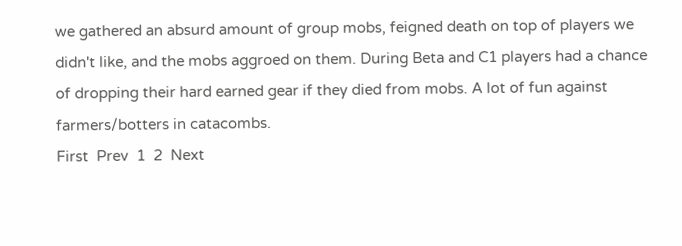we gathered an absurd amount of group mobs, feigned death on top of players we didn't like, and the mobs aggroed on them. During Beta and C1 players had a chance of dropping their hard earned gear if they died from mobs. A lot of fun against farmers/botters in catacombs.
First  Prev  1  2  Next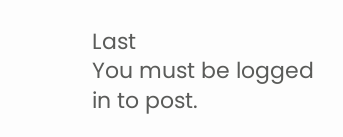Last
You must be logged in to post.